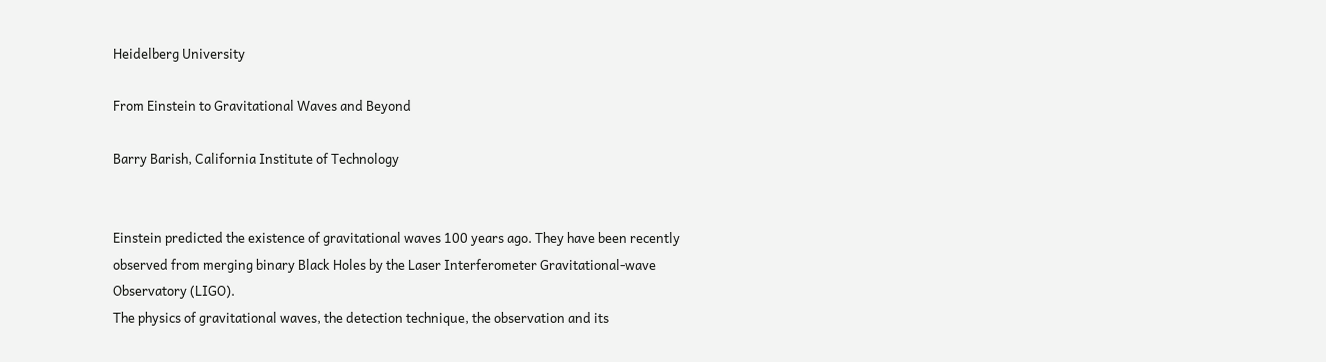Heidelberg University

From Einstein to Gravitational Waves and Beyond

Barry Barish, California Institute of Technology


Einstein predicted the existence of gravitational waves 100 years ago. They have been recently observed from merging binary Black Holes by the Laser Interferometer Gravitational-wave Observatory (LIGO).
The physics of gravitational waves, the detection technique, the observation and its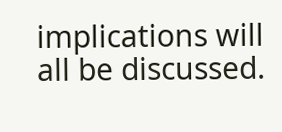implications will all be discussed.